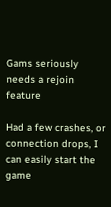Gams seriously needs a rejoin feature

Had a few crashes, or connection drops, I can easily start the game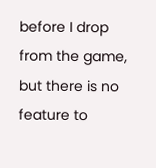before I drop from the game, but there is no feature to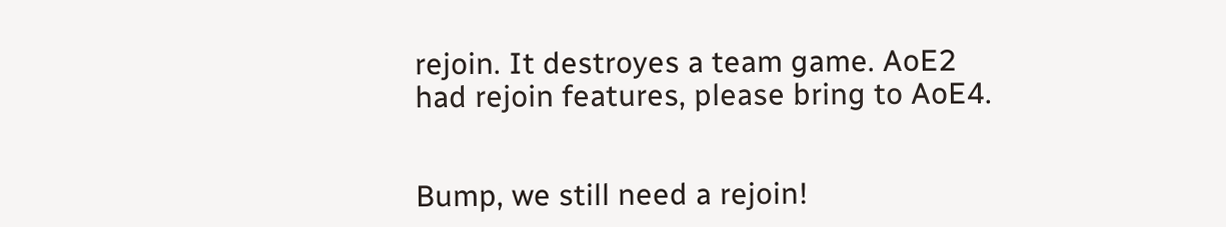rejoin. It destroyes a team game. AoE2 had rejoin features, please bring to AoE4.


Bump, we still need a rejoin!